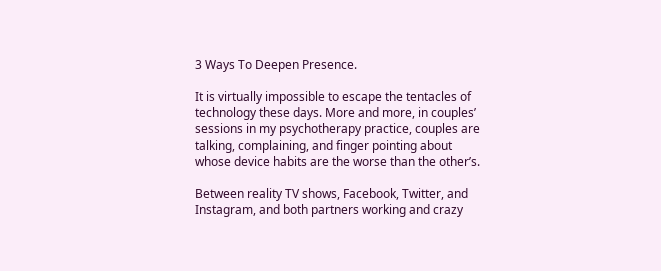3 Ways To Deepen Presence.

It is virtually impossible to escape the tentacles of technology these days. More and more, in couples’ sessions in my psychotherapy practice, couples are talking, complaining, and finger pointing about whose device habits are the worse than the other’s.

Between reality TV shows, Facebook, Twitter, and Instagram, and both partners working and crazy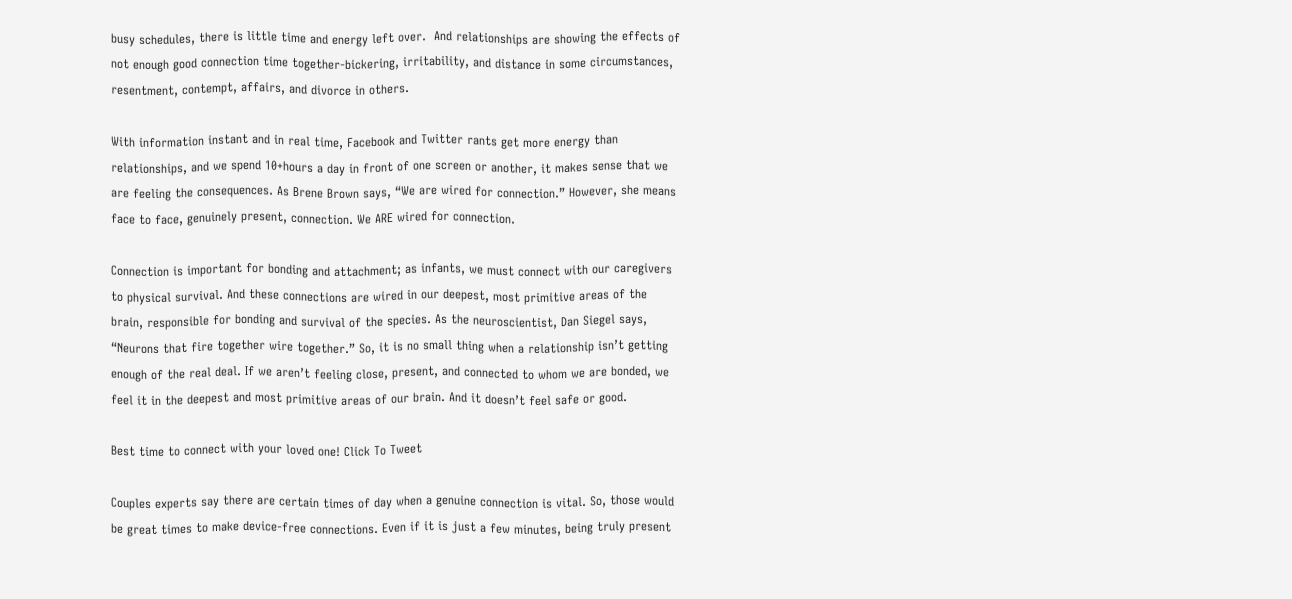busy schedules, there is little time and energy left over.  And relationships are showing the effects of not enough good connection time together-bickering, irritability, and distance in some circumstances, resentment, contempt, affairs, and divorce in others.

With information instant and in real time, Facebook and Twitter rants get more energy than relationships, and we spend 10+hours a day in front of one screen or another, it makes sense that we are feeling the consequences. As Brene Brown says, “We are wired for connection.” However, she means face to face, genuinely present, connection. We ARE wired for connection.

Connection is important for bonding and attachment; as infants, we must connect with our caregivers to physical survival. And these connections are wired in our deepest, most primitive areas of the brain, responsible for bonding and survival of the species. As the neuroscientist, Dan Siegel says, “Neurons that fire together wire together.” So, it is no small thing when a relationship isn’t getting enough of the real deal. If we aren’t feeling close, present, and connected to whom we are bonded, we feel it in the deepest and most primitive areas of our brain. And it doesn’t feel safe or good.

Best time to connect with your loved one! Click To Tweet

Couples experts say there are certain times of day when a genuine connection is vital. So, those would be great times to make device-free connections. Even if it is just a few minutes, being truly present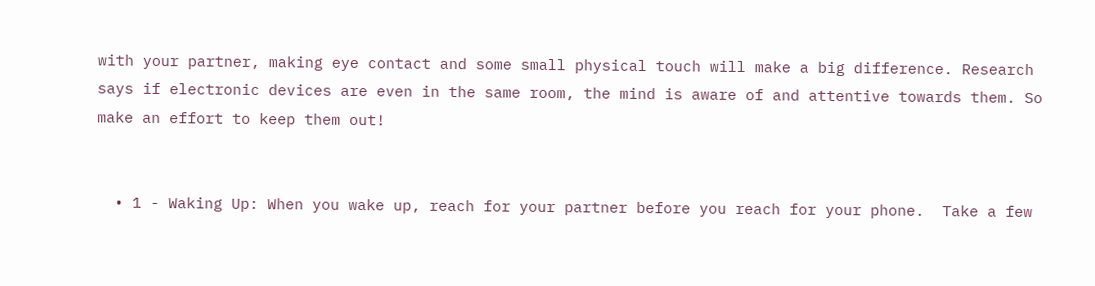with your partner, making eye contact and some small physical touch will make a big difference. Research says if electronic devices are even in the same room, the mind is aware of and attentive towards them. So make an effort to keep them out!


  • 1 - Waking Up: When you wake up, reach for your partner before you reach for your phone.  Take a few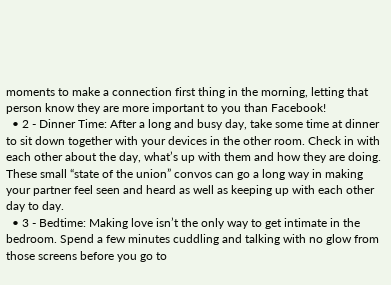moments to make a connection first thing in the morning, letting that person know they are more important to you than Facebook!
  • 2 - Dinner Time: After a long and busy day, take some time at dinner to sit down together with your devices in the other room. Check in with each other about the day, what’s up with them and how they are doing. These small “state of the union” convos can go a long way in making your partner feel seen and heard as well as keeping up with each other day to day.
  • 3 - Bedtime: Making love isn’t the only way to get intimate in the bedroom. Spend a few minutes cuddling and talking with no glow from those screens before you go to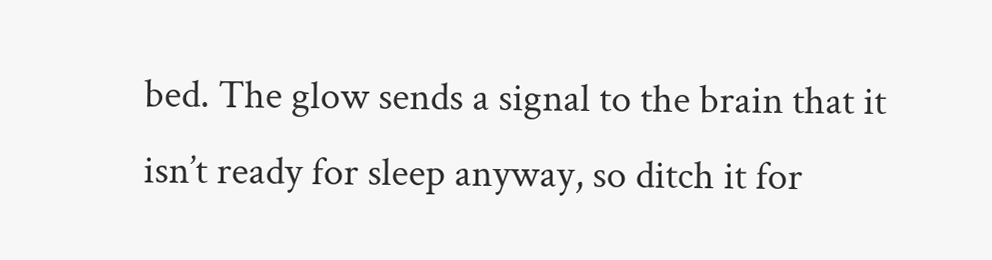bed. The glow sends a signal to the brain that it isn’t ready for sleep anyway, so ditch it for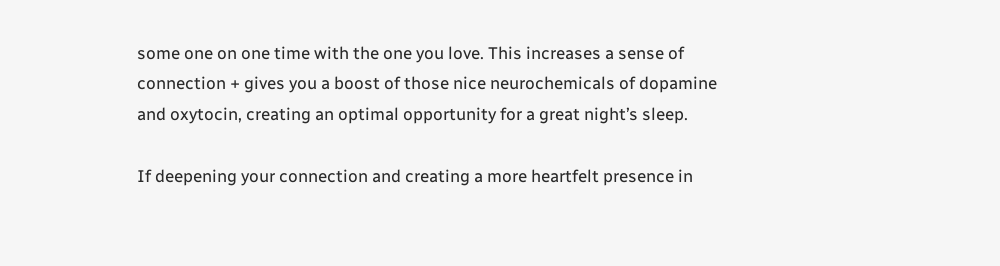some one on one time with the one you love. This increases a sense of connection + gives you a boost of those nice neurochemicals of dopamine and oxytocin, creating an optimal opportunity for a great night’s sleep.

If deepening your connection and creating a more heartfelt presence in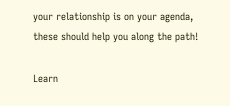your relationship is on your agenda, these should help you along the path!

Learn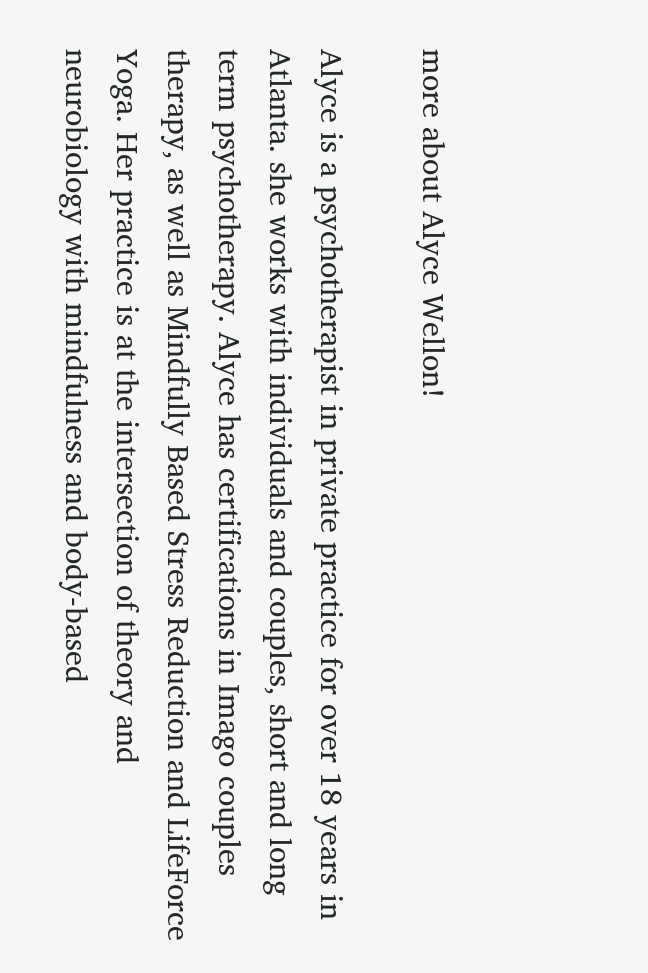more about Alyce Wellon!

Alyce is a psychotherapist in private practice for over 18 years in Atlanta. she works with individuals and couples, short and long term psychotherapy. Alyce has certifications in Imago couples therapy, as well as Mindfully Based Stress Reduction and LifeForce Yoga. Her practice is at the intersection of theory and neurobiology with mindfulness and body-based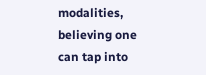modalities, believing one can tap into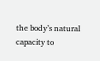the body’s natural capacity to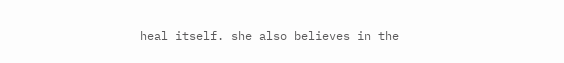heal itself. she also believes in the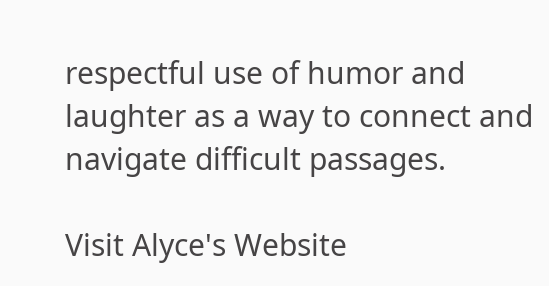respectful use of humor and laughter as a way to connect and navigate difficult passages.

Visit Alyce's Website